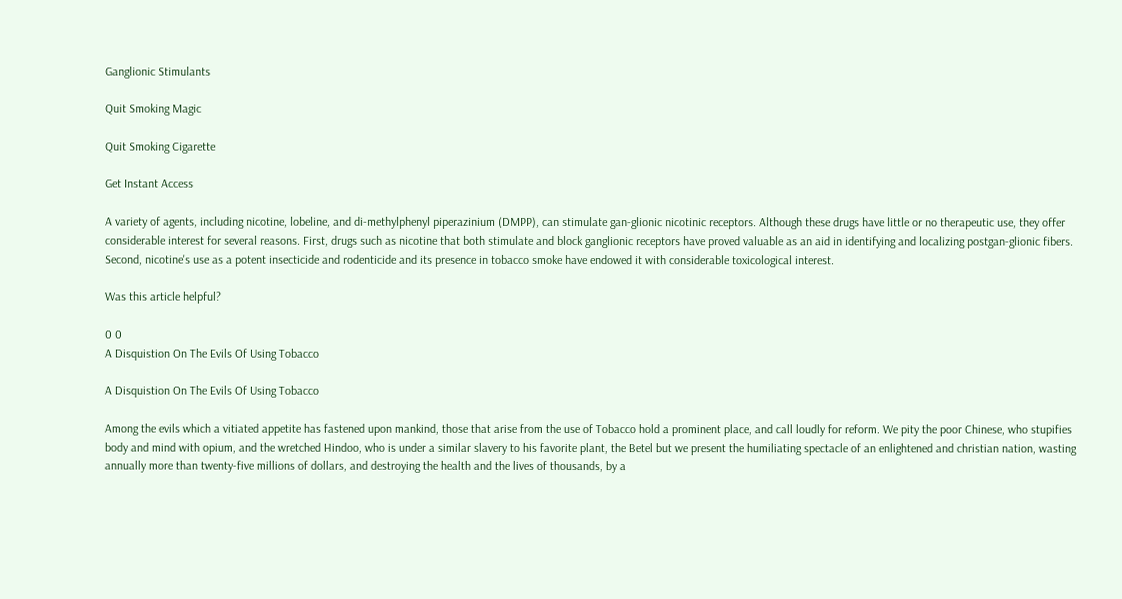Ganglionic Stimulants

Quit Smoking Magic

Quit Smoking Cigarette

Get Instant Access

A variety of agents, including nicotine, lobeline, and di-methylphenyl piperazinium (DMPP), can stimulate gan-glionic nicotinic receptors. Although these drugs have little or no therapeutic use, they offer considerable interest for several reasons. First, drugs such as nicotine that both stimulate and block ganglionic receptors have proved valuable as an aid in identifying and localizing postgan-glionic fibers. Second, nicotine's use as a potent insecticide and rodenticide and its presence in tobacco smoke have endowed it with considerable toxicological interest.

Was this article helpful?

0 0
A Disquistion On The Evils Of Using Tobacco

A Disquistion On The Evils Of Using Tobacco

Among the evils which a vitiated appetite has fastened upon mankind, those that arise from the use of Tobacco hold a prominent place, and call loudly for reform. We pity the poor Chinese, who stupifies body and mind with opium, and the wretched Hindoo, who is under a similar slavery to his favorite plant, the Betel but we present the humiliating spectacle of an enlightened and christian nation, wasting annually more than twenty-five millions of dollars, and destroying the health and the lives of thousands, by a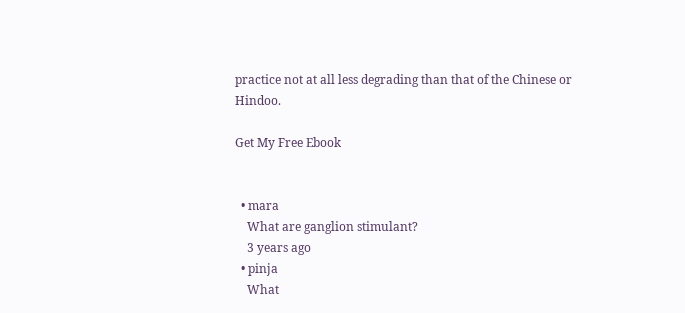practice not at all less degrading than that of the Chinese or Hindoo.

Get My Free Ebook


  • mara
    What are ganglion stimulant?
    3 years ago
  • pinja
    What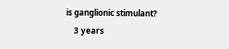is ganglionic stimulant?
    3 years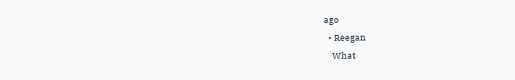ago
  • Reegan
    What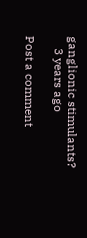ganglionic stimulants?
    3 years ago

Post a comment